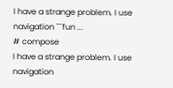I have a strange problem. I use navigation ```fun ...
# compose
I have a strange problem. I use navigation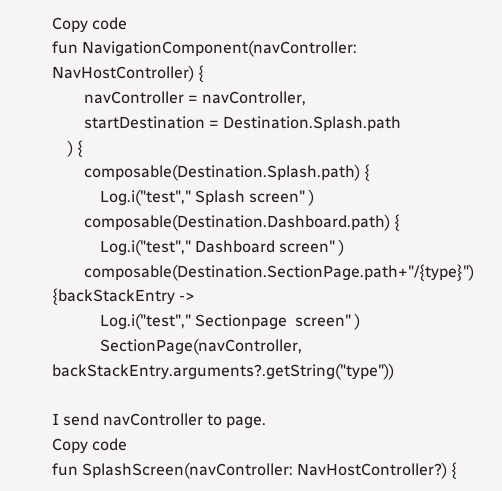Copy code
fun NavigationComponent(navController: NavHostController) {
        navController = navController,
        startDestination = Destination.Splash.path
    ) {
        composable(Destination.Splash.path) {
            Log.i("test"," Splash screen" )
        composable(Destination.Dashboard.path) {
            Log.i("test"," Dashboard screen" )
        composable(Destination.SectionPage.path+"/{type}") {backStackEntry ->
            Log.i("test"," Sectionpage  screen" )
            SectionPage(navController, backStackEntry.arguments?.getString("type"))

I send navController to page.
Copy code
fun SplashScreen(navController: NavHostController?) {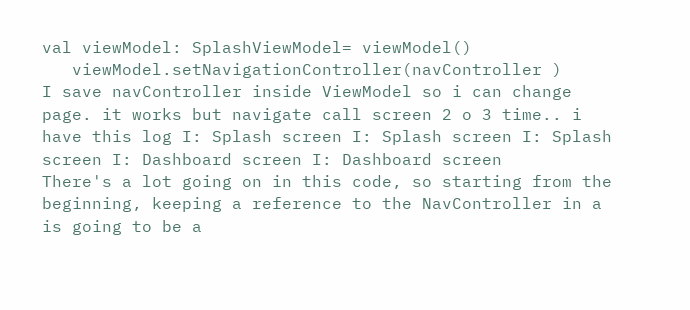val viewModel: SplashViewModel= viewModel()
   viewModel.setNavigationController(navController )
I save navController inside ViewModel so i can change page. it works but navigate call screen 2 o 3 time.. i have this log I: Splash screen I: Splash screen I: Splash screen I: Dashboard screen I: Dashboard screen
There's a lot going on in this code, so starting from the beginning, keeping a reference to the NavController in a
is going to be a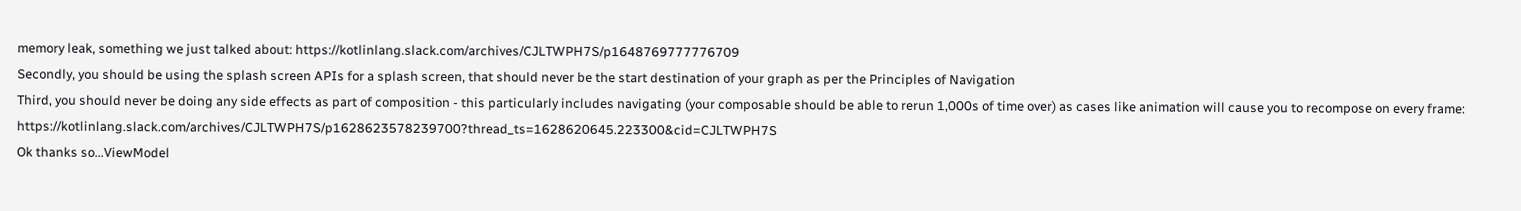memory leak, something we just talked about: https://kotlinlang.slack.com/archives/CJLTWPH7S/p1648769777776709
Secondly, you should be using the splash screen APIs for a splash screen, that should never be the start destination of your graph as per the Principles of Navigation
Third, you should never be doing any side effects as part of composition - this particularly includes navigating (your composable should be able to rerun 1,000s of time over) as cases like animation will cause you to recompose on every frame: https://kotlinlang.slack.com/archives/CJLTWPH7S/p1628623578239700?thread_ts=1628620645.223300&cid=CJLTWPH7S
Ok thanks so...ViewModel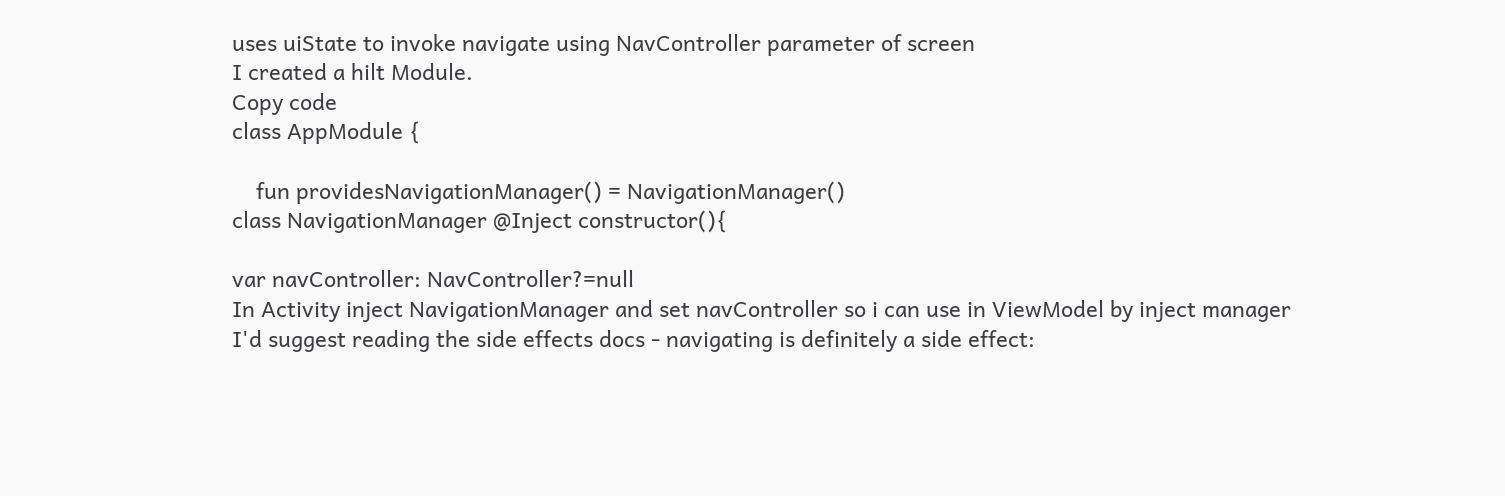uses uiState to invoke navigate using NavController parameter of screen
I created a hilt Module.
Copy code
class AppModule {

    fun providesNavigationManager() = NavigationManager()
class NavigationManager @Inject constructor(){

var navController: NavController?=null
In Activity inject NavigationManager and set navController so i can use in ViewModel by inject manager
I'd suggest reading the side effects docs - navigating is definitely a side effect: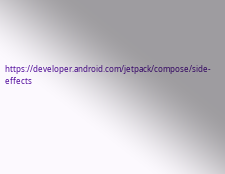https://developer.android.com/jetpack/compose/side-effects